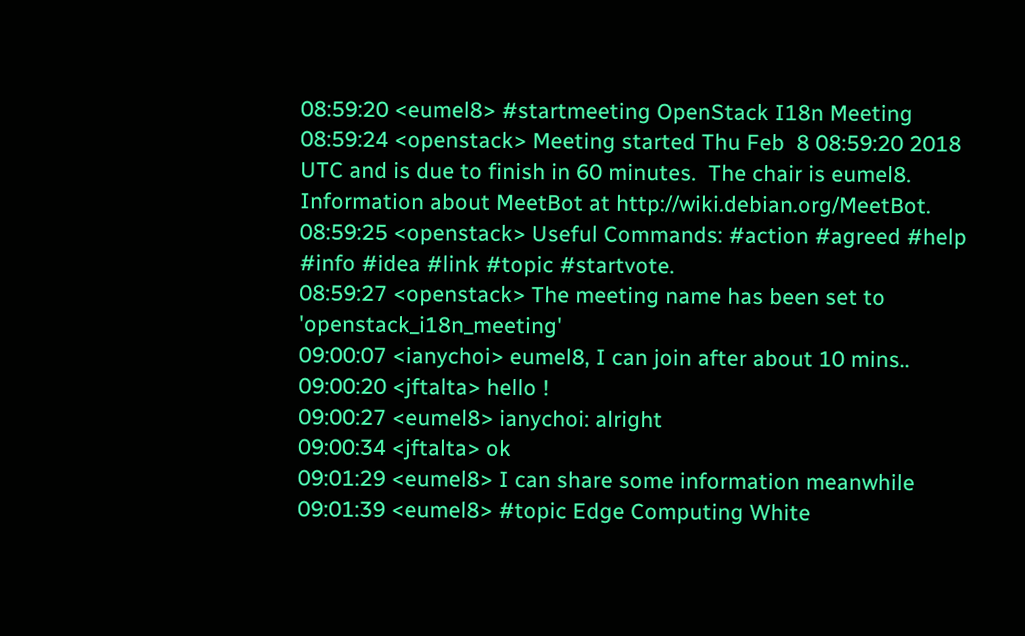08:59:20 <eumel8> #startmeeting OpenStack I18n Meeting
08:59:24 <openstack> Meeting started Thu Feb  8 08:59:20 2018 UTC and is due to finish in 60 minutes.  The chair is eumel8. Information about MeetBot at http://wiki.debian.org/MeetBot.
08:59:25 <openstack> Useful Commands: #action #agreed #help #info #idea #link #topic #startvote.
08:59:27 <openstack> The meeting name has been set to 'openstack_i18n_meeting'
09:00:07 <ianychoi> eumel8, I can join after about 10 mins..
09:00:20 <jftalta> hello !
09:00:27 <eumel8> ianychoi: alright
09:00:34 <jftalta> ok
09:01:29 <eumel8> I can share some information meanwhile
09:01:39 <eumel8> #topic Edge Computing White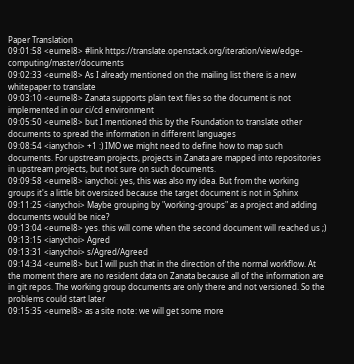Paper Translation
09:01:58 <eumel8> #link https://translate.openstack.org/iteration/view/edge-computing/master/documents
09:02:33 <eumel8> As I already mentioned on the mailing list there is a new whitepaper to translate
09:03:10 <eumel8> Zanata supports plain text files so the document is not implemented in our ci/cd environment
09:05:50 <eumel8> but I mentioned this by the Foundation to translate other documents to spread the information in different languages
09:08:54 <ianychoi> +1 :) IMO we might need to define how to map such documents. For upstream projects, projects in Zanata are mapped into repositories in upstream projects, but not sure on such documents.
09:09:58 <eumel8> ianychoi: yes, this was also my idea. But from the working groups it's a little bit oversized because the target document is not in Sphinx
09:11:25 <ianychoi> Maybe grouping by "working-groups" as a project and adding documents would be nice?
09:13:04 <eumel8> yes. this will come when the second document will reached us ;)
09:13:15 <ianychoi> Agred
09:13:31 <ianychoi> s/Agred/Agreed
09:14:34 <eumel8> but I will push that in the direction of the normal workflow. At the moment there are no resident data on Zanata because all of the information are in git repos. The working group documents are only there and not versioned. So the problems could start later
09:15:35 <eumel8> as a site note: we will get some more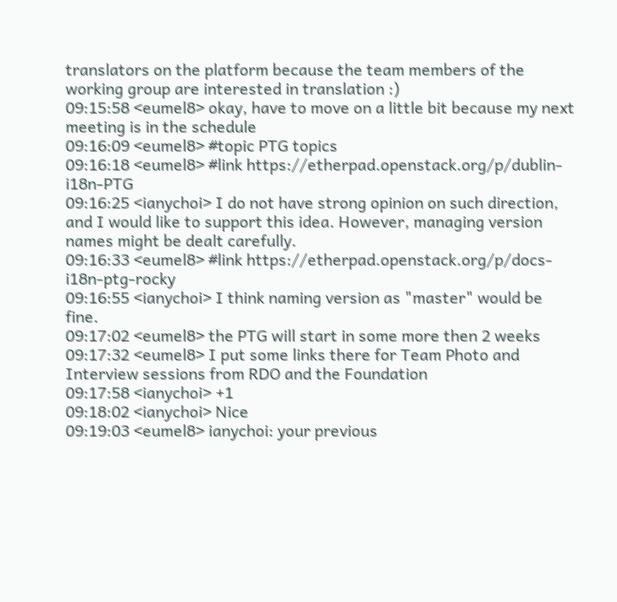translators on the platform because the team members of the working group are interested in translation :)
09:15:58 <eumel8> okay, have to move on a little bit because my next meeting is in the schedule
09:16:09 <eumel8> #topic PTG topics
09:16:18 <eumel8> #link https://etherpad.openstack.org/p/dublin-i18n-PTG
09:16:25 <ianychoi> I do not have strong opinion on such direction, and I would like to support this idea. However, managing version names might be dealt carefully.
09:16:33 <eumel8> #link https://etherpad.openstack.org/p/docs-i18n-ptg-rocky
09:16:55 <ianychoi> I think naming version as "master" would be fine.
09:17:02 <eumel8> the PTG will start in some more then 2 weeks
09:17:32 <eumel8> I put some links there for Team Photo and Interview sessions from RDO and the Foundation
09:17:58 <ianychoi> +1
09:18:02 <ianychoi> Nice
09:19:03 <eumel8> ianychoi: your previous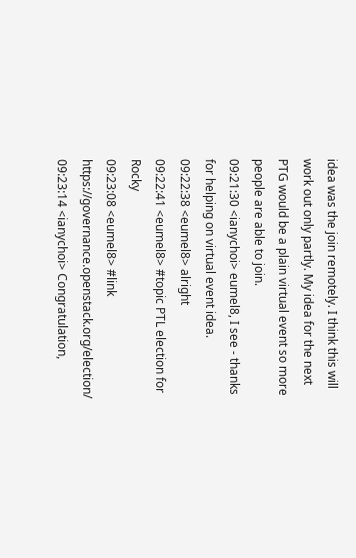idea was the join remotely. I think this will work out only partly. My idea for the next PTG would be a plain virtual event so more people are able to join.
09:21:30 <ianychoi> eumel8, I see - thanks for helping on virtual event idea.
09:22:38 <eumel8> alright
09:22:41 <eumel8> #topic PTL election for Rocky
09:23:08 <eumel8> #link https://governance.openstack.org/election/
09:23:14 <ianychoi> Congratulation,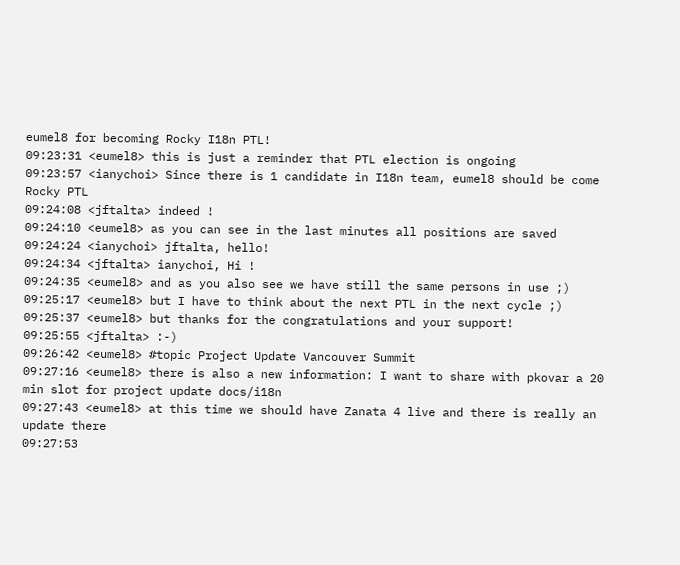eumel8 for becoming Rocky I18n PTL!
09:23:31 <eumel8> this is just a reminder that PTL election is ongoing
09:23:57 <ianychoi> Since there is 1 candidate in I18n team, eumel8 should be come Rocky PTL
09:24:08 <jftalta> indeed !
09:24:10 <eumel8> as you can see in the last minutes all positions are saved
09:24:24 <ianychoi> jftalta, hello!
09:24:34 <jftalta> ianychoi, Hi !
09:24:35 <eumel8> and as you also see we have still the same persons in use ;)
09:25:17 <eumel8> but I have to think about the next PTL in the next cycle ;)
09:25:37 <eumel8> but thanks for the congratulations and your support!
09:25:55 <jftalta> :-)
09:26:42 <eumel8> #topic Project Update Vancouver Summit
09:27:16 <eumel8> there is also a new information: I want to share with pkovar a 20 min slot for project update docs/i18n
09:27:43 <eumel8> at this time we should have Zanata 4 live and there is really an update there
09:27:53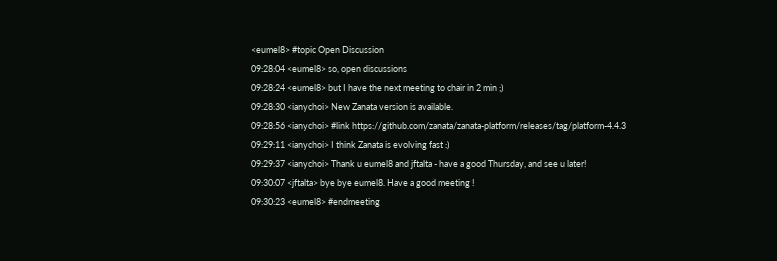<eumel8> #topic Open Discussion
09:28:04 <eumel8> so, open discussions
09:28:24 <eumel8> but I have the next meeting to chair in 2 min ;)
09:28:30 <ianychoi> New Zanata version is available.
09:28:56 <ianychoi> #link https://github.com/zanata/zanata-platform/releases/tag/platform-4.4.3
09:29:11 <ianychoi> I think Zanata is evolving fast :)
09:29:37 <ianychoi> Thank u eumel8 and jftalta - have a good Thursday, and see u later!
09:30:07 <jftalta> bye bye eumel8. Have a good meeting !
09:30:23 <eumel8> #endmeeting